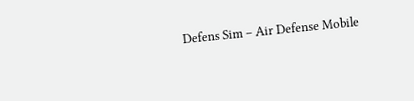Defens Sim – Air Defense Mobile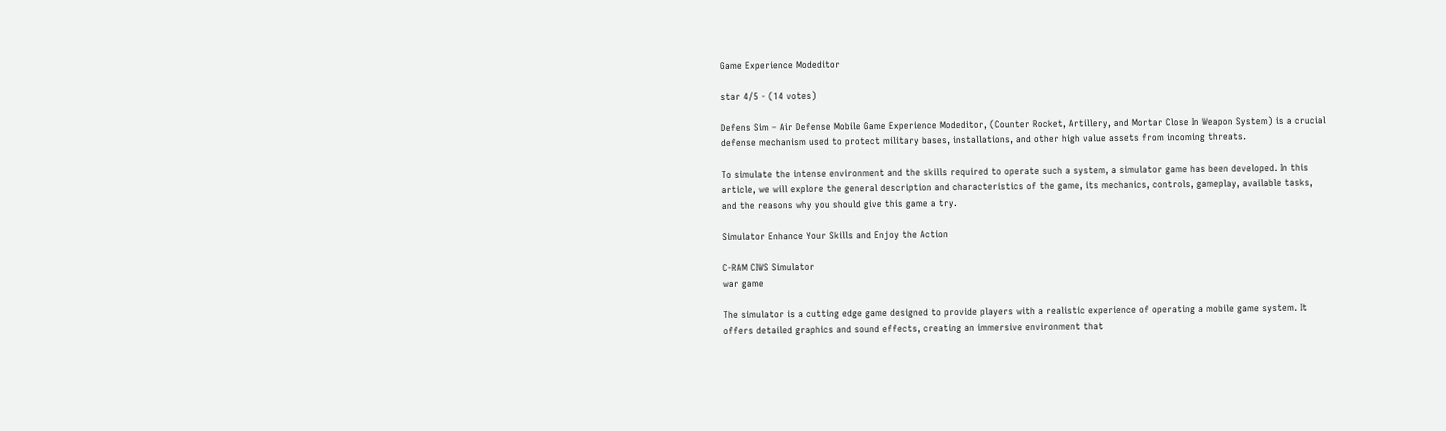Game Experience Modeditor

star 4/5 - (14 votes)

Defens Sim – Air Defense Mobile Game Experience Modeditor, (Counter Rocket, Artillery, and Mortar Close In Weapon System) is a crucial defense mechanism used to protect military bases, installations, and other high value assets from incoming threats.

To simulate the intense environment and the skills required to operate such a system, a simulator game has been developed. In this article, we will explore the general description and characteristics of the game, its mechanics, controls, gameplay, available tasks, and the reasons why you should give this game a try.

Simulator Enhance Your Skills and Enjoy the Action

C-RAM CIWS Simulator
war game

The simulator is a cutting edge game designed to provide players with a realistic experience of operating a mobile game system. It offers detailed graphics and sound effects, creating an immersive environment that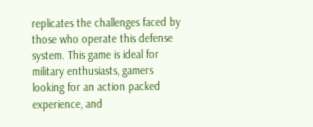replicates the challenges faced by those who operate this defense system. This game is ideal for military enthusiasts, gamers looking for an action packed experience, and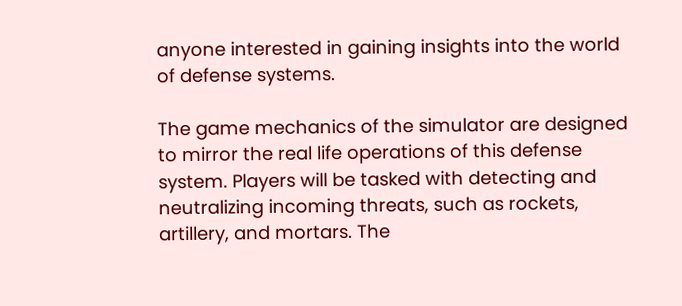anyone interested in gaining insights into the world of defense systems.

The game mechanics of the simulator are designed to mirror the real life operations of this defense system. Players will be tasked with detecting and neutralizing incoming threats, such as rockets, artillery, and mortars. The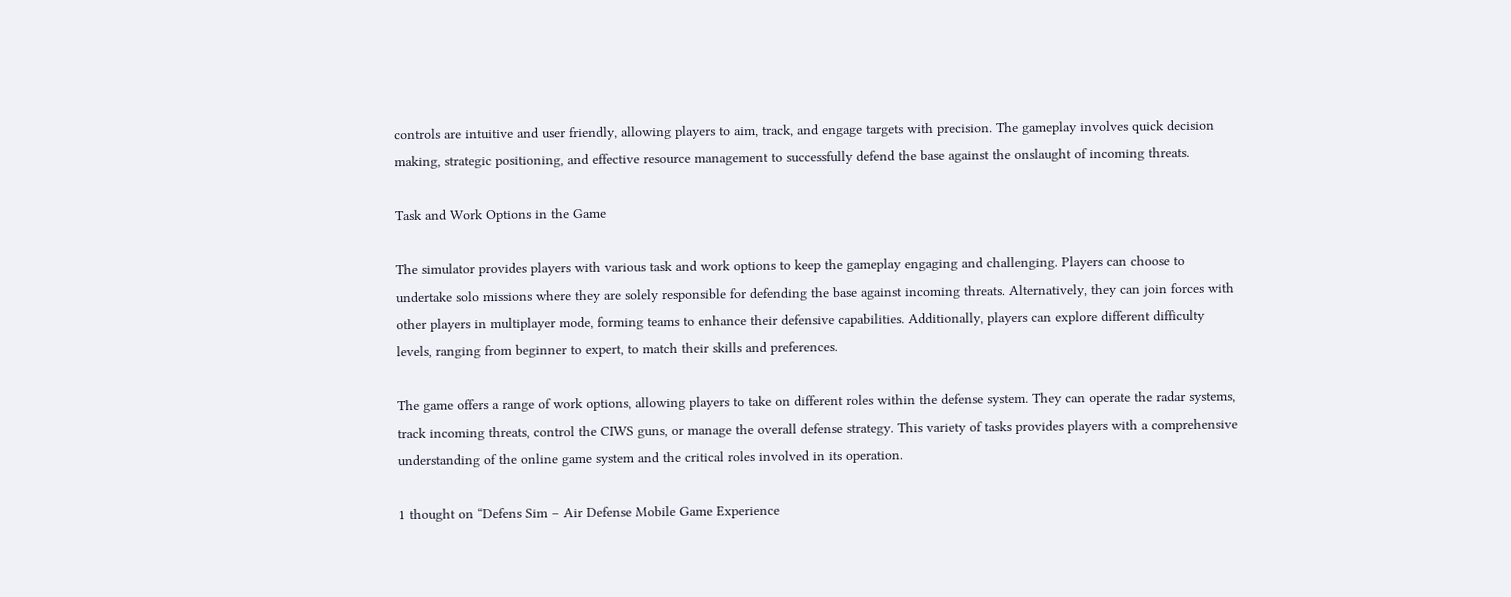controls are intuitive and user friendly, allowing players to aim, track, and engage targets with precision. The gameplay involves quick decision making, strategic positioning, and effective resource management to successfully defend the base against the onslaught of incoming threats.

Task and Work Options in the Game

The simulator provides players with various task and work options to keep the gameplay engaging and challenging. Players can choose to undertake solo missions where they are solely responsible for defending the base against incoming threats. Alternatively, they can join forces with other players in multiplayer mode, forming teams to enhance their defensive capabilities. Additionally, players can explore different difficulty levels, ranging from beginner to expert, to match their skills and preferences.

The game offers a range of work options, allowing players to take on different roles within the defense system. They can operate the radar systems, track incoming threats, control the CIWS guns, or manage the overall defense strategy. This variety of tasks provides players with a comprehensive understanding of the online game system and the critical roles involved in its operation.

1 thought on “Defens Sim – Air Defense Mobile Game Experience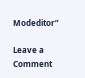Modeditor”

Leave a Comment